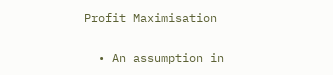Profit Maximisation

  • An assumption in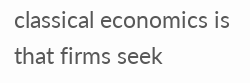classical economics is that firms seek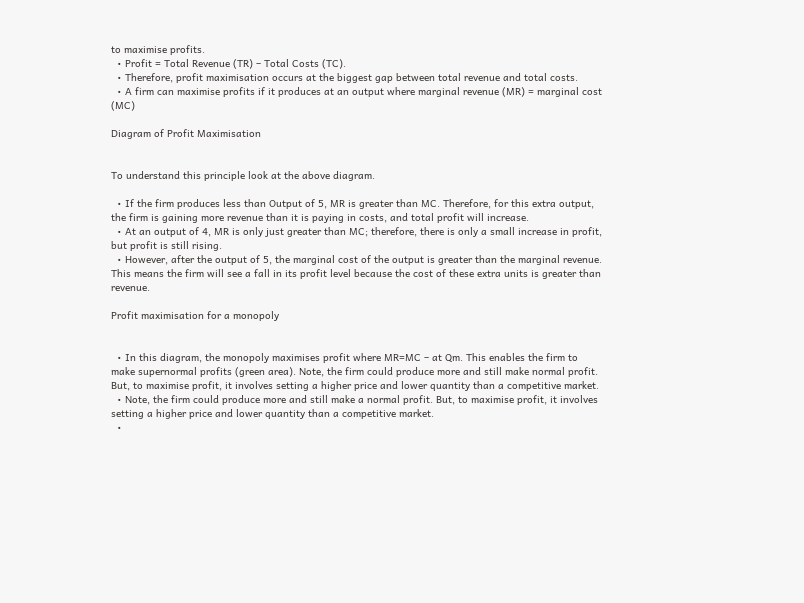to maximise profits.
  • Profit = Total Revenue (TR) – Total Costs (TC).
  • Therefore, profit maximisation occurs at the biggest gap between total revenue and total costs.
  • A firm can maximise profits if it produces at an output where marginal revenue (MR) = marginal cost (MC)

Diagram of Profit Maximisation


To understand this principle look at the above diagram.

  • If the firm produces less than Output of 5, MR is greater than MC. Therefore, for this extra output, the firm is gaining more revenue than it is paying in costs, and total profit will increase.
  • At an output of 4, MR is only just greater than MC; therefore, there is only a small increase in profit, but profit is still rising.
  • However, after the output of 5, the marginal cost of the output is greater than the marginal revenue. This means the firm will see a fall in its profit level because the cost of these extra units is greater than revenue.

Profit maximisation for a monopoly


  • In this diagram, the monopoly maximises profit where MR=MC – at Qm. This enables the firm to make supernormal profits (green area). Note, the firm could produce more and still make normal profit. But, to maximise profit, it involves setting a higher price and lower quantity than a competitive market.
  • Note, the firm could produce more and still make a normal profit. But, to maximise profit, it involves setting a higher price and lower quantity than a competitive market.
  •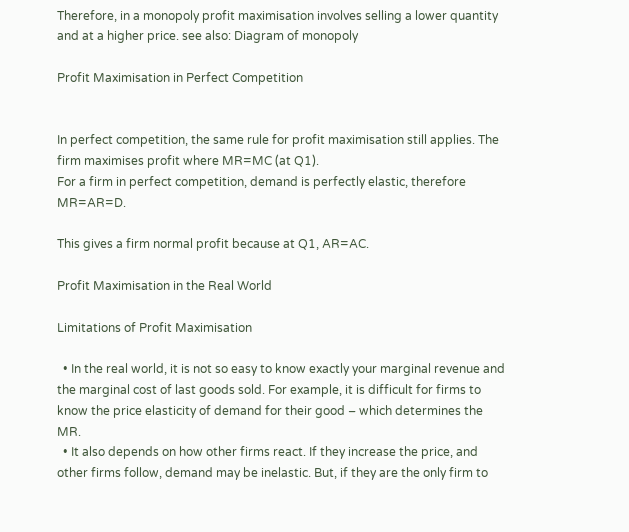Therefore, in a monopoly profit maximisation involves selling a lower quantity and at a higher price. see also: Diagram of monopoly

Profit Maximisation in Perfect Competition


In perfect competition, the same rule for profit maximisation still applies. The firm maximises profit where MR=MC (at Q1).
For a firm in perfect competition, demand is perfectly elastic, therefore MR=AR=D.

This gives a firm normal profit because at Q1, AR=AC.

Profit Maximisation in the Real World

Limitations of Profit Maximisation

  • In the real world, it is not so easy to know exactly your marginal revenue and the marginal cost of last goods sold. For example, it is difficult for firms to know the price elasticity of demand for their good – which determines the MR.
  • It also depends on how other firms react. If they increase the price, and other firms follow, demand may be inelastic. But, if they are the only firm to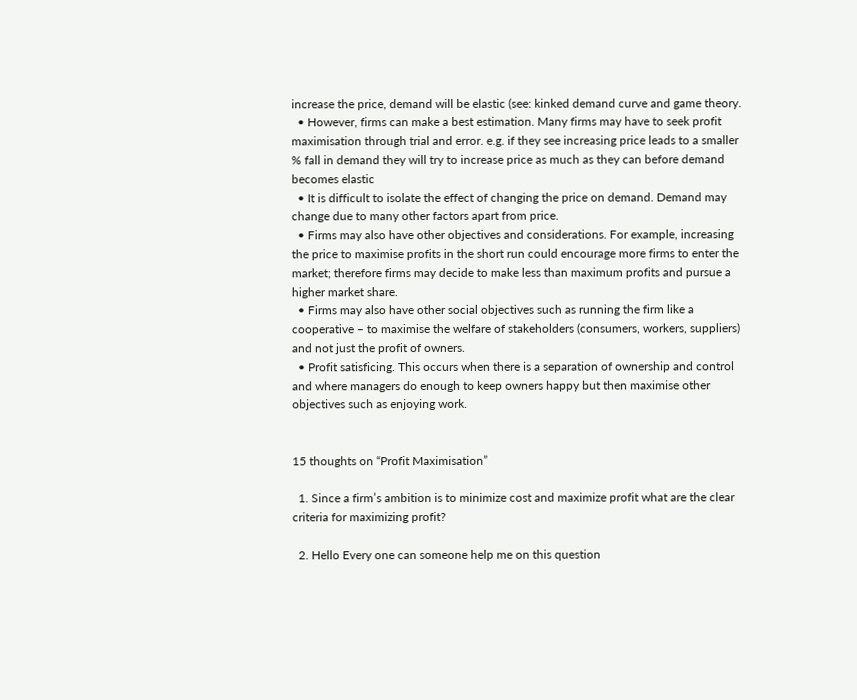increase the price, demand will be elastic (see: kinked demand curve and game theory.
  • However, firms can make a best estimation. Many firms may have to seek profit maximisation through trial and error. e.g. if they see increasing price leads to a smaller % fall in demand they will try to increase price as much as they can before demand becomes elastic
  • It is difficult to isolate the effect of changing the price on demand. Demand may change due to many other factors apart from price.
  • Firms may also have other objectives and considerations. For example, increasing the price to maximise profits in the short run could encourage more firms to enter the market; therefore firms may decide to make less than maximum profits and pursue a higher market share.
  • Firms may also have other social objectives such as running the firm like a cooperative – to maximise the welfare of stakeholders (consumers, workers, suppliers) and not just the profit of owners.
  • Profit satisficing. This occurs when there is a separation of ownership and control and where managers do enough to keep owners happy but then maximise other objectives such as enjoying work.


15 thoughts on “Profit Maximisation”

  1. Since a firm’s ambition is to minimize cost and maximize profit what are the clear criteria for maximizing profit?

  2. Hello Every one can someone help me on this question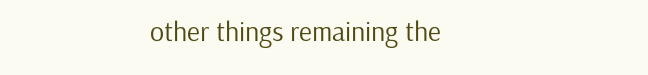other things remaining the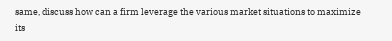same, discuss how can a firm leverage the various market situations to maximize its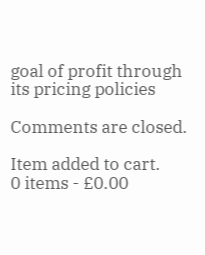goal of profit through its pricing policies

Comments are closed.

Item added to cart.
0 items - £0.00